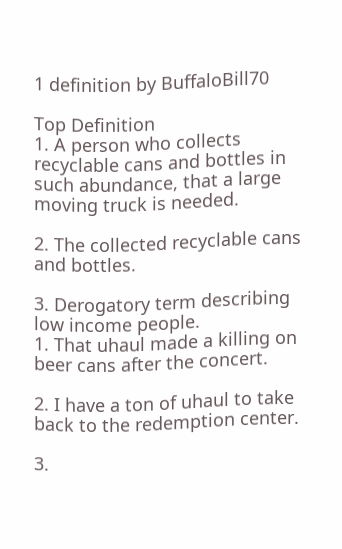1 definition by BuffaloBill70

Top Definition
1. A person who collects recyclable cans and bottles in such abundance, that a large moving truck is needed.

2. The collected recyclable cans and bottles.

3. Derogatory term describing low income people.
1. That uhaul made a killing on beer cans after the concert.

2. I have a ton of uhaul to take back to the redemption center.

3.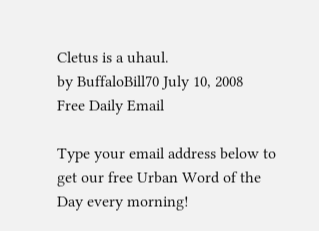Cletus is a uhaul.
by BuffaloBill70 July 10, 2008
Free Daily Email

Type your email address below to get our free Urban Word of the Day every morning!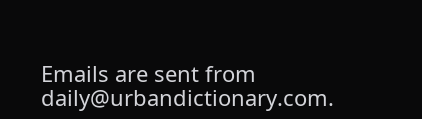Emails are sent from daily@urbandictionary.com.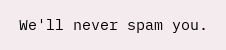We'll never spam you.